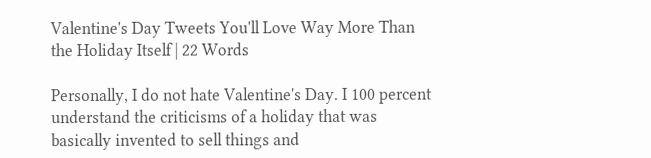Valentine's Day Tweets You'll Love Way More Than the Holiday Itself | 22 Words

Personally, I do not hate Valentine's Day. I 100 percent understand the criticisms of a holiday that was basically invented to sell things and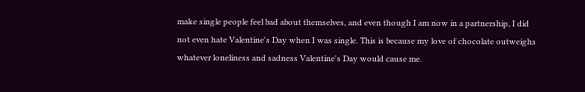make single people feel bad about themselves, and even though I am now in a partnership, I did not even hate Valentine's Day when I was single. This is because my love of chocolate outweighs whatever loneliness and sadness Valentine's Day would cause me.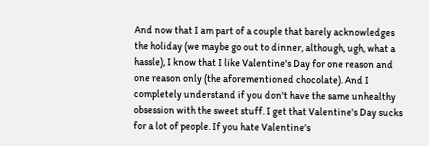And now that I am part of a couple that barely acknowledges the holiday (we maybe go out to dinner, although, ugh, what a hassle), I know that I like Valentine's Day for one reason and one reason only (the aforementioned chocolate). And I completely understand if you don't have the same unhealthy obsession with the sweet stuff. I get that Valentine's Day sucks for a lot of people. If you hate Valentine's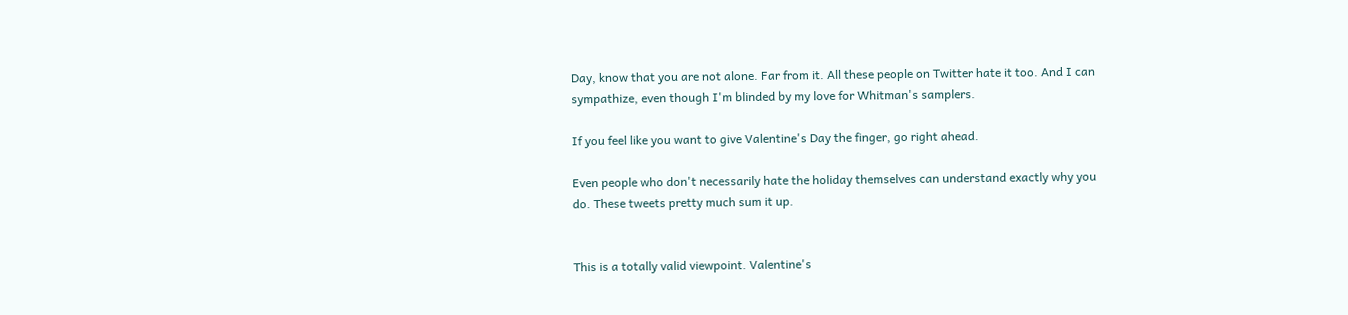Day, know that you are not alone. Far from it. All these people on Twitter hate it too. And I can sympathize, even though I'm blinded by my love for Whitman's samplers.

If you feel like you want to give Valentine's Day the finger, go right ahead.

Even people who don't necessarily hate the holiday themselves can understand exactly why you do. These tweets pretty much sum it up.


This is a totally valid viewpoint. Valentine's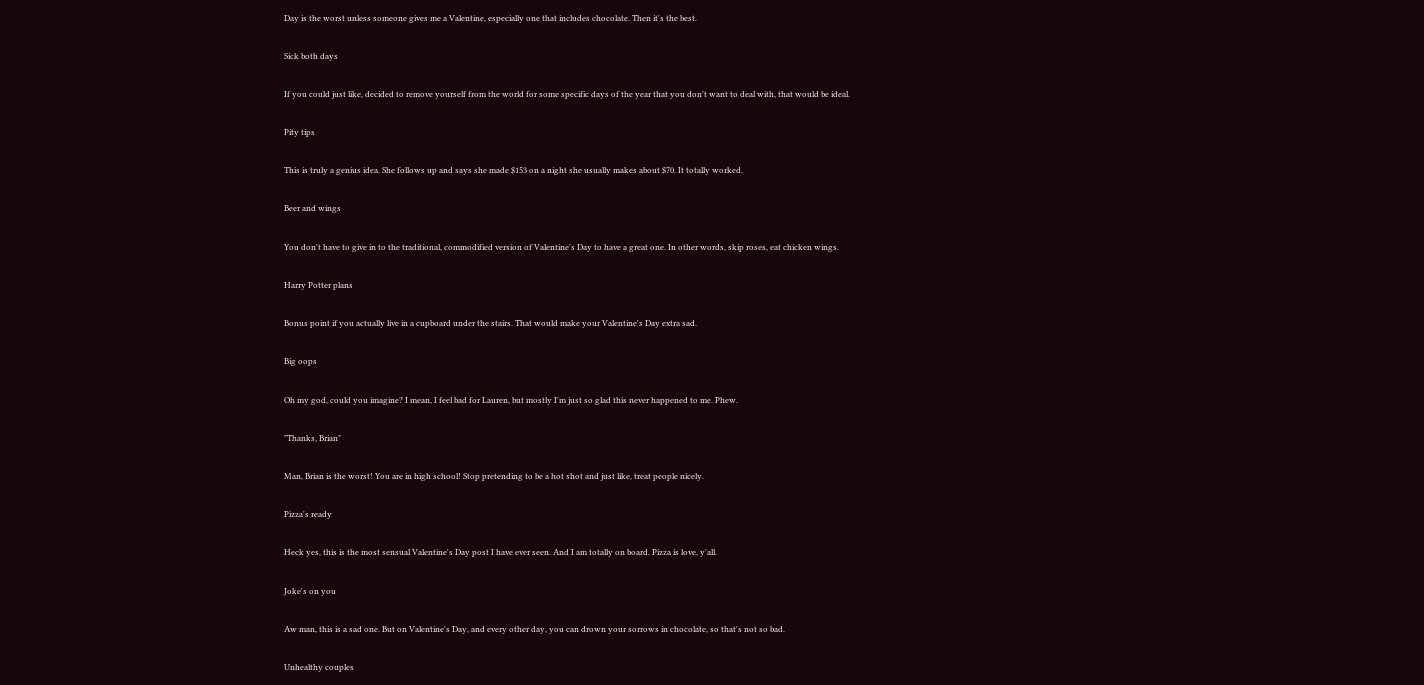Day is the worst unless someone gives me a Valentine, especially one that includes chocolate. Then it's the best.

Sick both days

If you could just like, decided to remove yourself from the world for some specific days of the year that you don't want to deal with, that would be ideal.

Pity tips

This is truly a genius idea. She follows up and says she made $153 on a night she usually makes about $70. It totally worked.

Beer and wings

You don't have to give in to the traditional, commodified version of Valentine's Day to have a great one. In other words, skip roses, eat chicken wings.

Harry Potter plans

Bonus point if you actually live in a cupboard under the stairs. That would make your Valentine's Day extra sad.

Big oops

Oh my god, could you imagine? I mean, I feel bad for Lauren, but mostly I'm just so glad this never happened to me. Phew.

"Thanks, Brian"

Man, Brian is the worst! You are in high school! Stop pretending to be a hot shot and just like, treat people nicely.

Pizza's ready

Heck yes, this is the most sensual Valentine's Day post I have ever seen. And I am totally on board. Pizza is love, y'all.

Joke's on you

Aw man, this is a sad one. But on Valentine's Day, and every other day, you can drown your sorrows in chocolate, so that's not so bad.

Unhealthy couples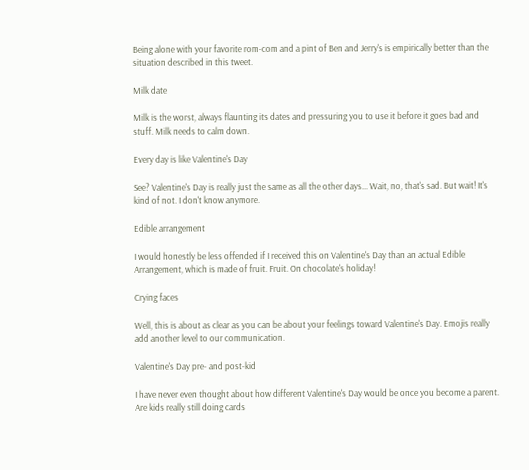Being alone with your favorite rom-com and a pint of Ben and Jerry's is empirically better than the situation described in this tweet.

Milk date

Milk is the worst, always flaunting its dates and pressuring you to use it before it goes bad and stuff. Milk needs to calm down.

Every day is like Valentine's Day

See? Valentine's Day is really just the same as all the other days... Wait, no, that's sad. But wait! It's kind of not. I don't know anymore.

Edible arrangement

I would honestly be less offended if I received this on Valentine's Day than an actual Edible Arrangement, which is made of fruit. Fruit. On chocolate's holiday!

Crying faces

Well, this is about as clear as you can be about your feelings toward Valentine's Day. Emojis really add another level to our communication.

Valentine's Day pre- and post-kid

I have never even thought about how different Valentine's Day would be once you become a parent. Are kids really still doing cards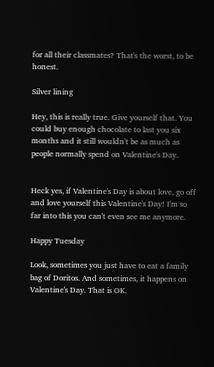for all their classmates? That's the worst, to be honest.

Silver lining

Hey, this is really true. Give yourself that. You could buy enough chocolate to last you six months and it still wouldn't be as much as people normally spend on Valentine's Day.


Heck yes, if Valentine's Day is about love, go off and love yourself this Valentine's Day! I'm so far into this you can't even see me anymore.

Happy Tuesday

Look, sometimes you just have to eat a family bag of Doritos. And sometimes, it happens on Valentine's Day. That is OK.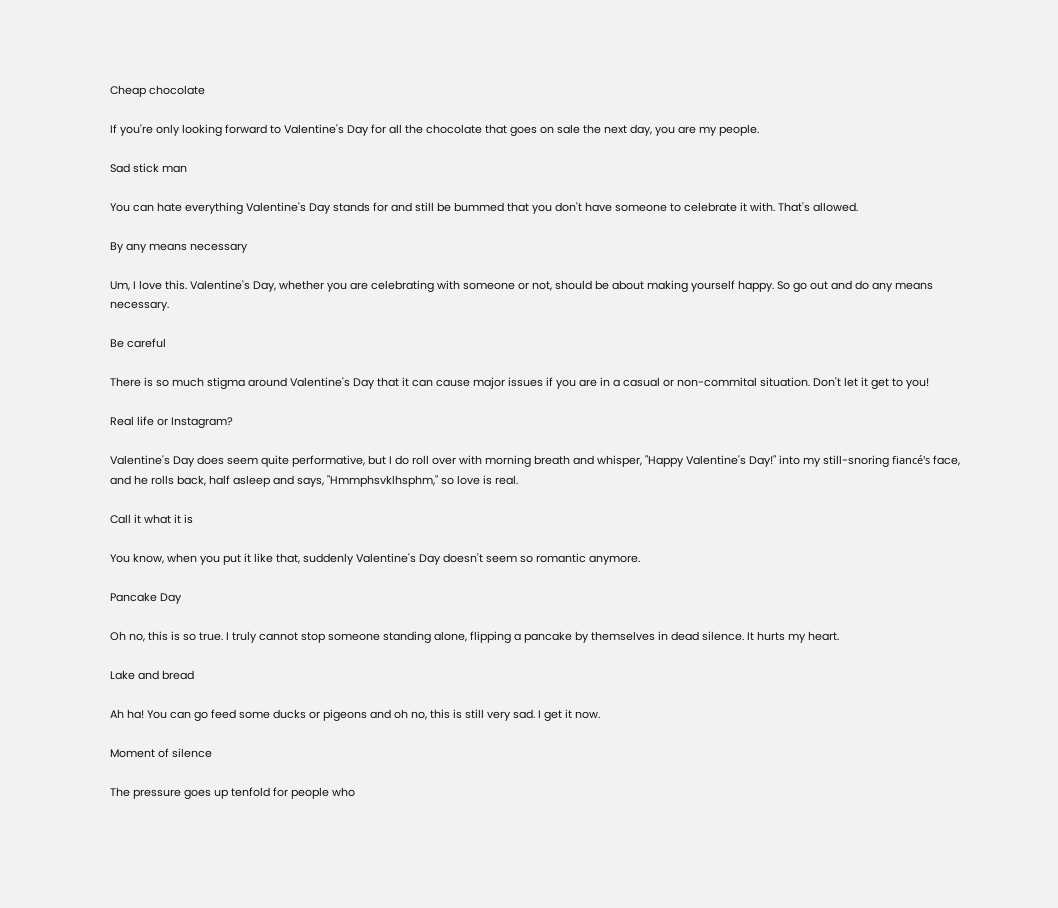Cheap chocolate

If you're only looking forward to Valentine's Day for all the chocolate that goes on sale the next day, you are my people.

Sad stick man

You can hate everything Valentine's Day stands for and still be bummed that you don't have someone to celebrate it with. That's allowed.

By any means necessary

Um, I love this. Valentine's Day, whether you are celebrating with someone or not, should be about making yourself happy. So go out and do any means necessary.

Be careful

There is so much stigma around Valentine's Day that it can cause major issues if you are in a casual or non-commital situation. Don't let it get to you!

Real life or Instagram?

Valentine's Day does seem quite performative, but I do roll over with morning breath and whisper, "Happy Valentine's Day!" into my still-snoring fiancé's face, and he rolls back, half asleep and says, "Hmmphsvklhsphm," so love is real.

Call it what it is

You know, when you put it like that, suddenly Valentine's Day doesn't seem so romantic anymore.

Pancake Day

Oh no, this is so true. I truly cannot stop someone standing alone, flipping a pancake by themselves in dead silence. It hurts my heart.

Lake and bread

Ah ha! You can go feed some ducks or pigeons and oh no, this is still very sad. I get it now.

Moment of silence

The pressure goes up tenfold for people who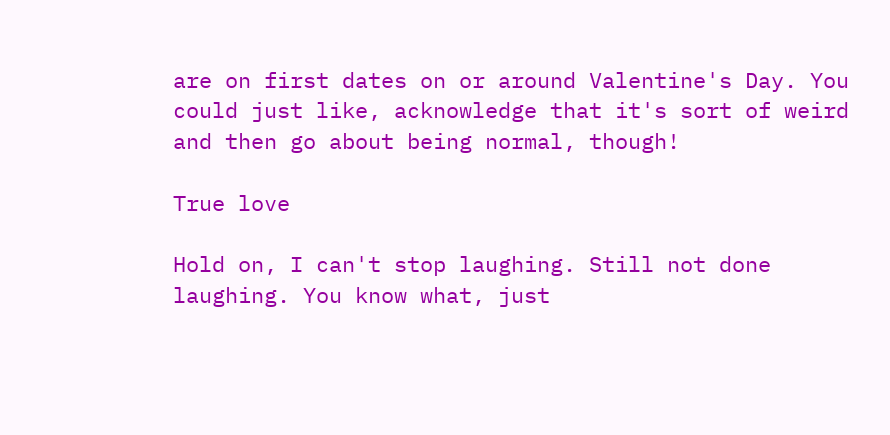are on first dates on or around Valentine's Day. You could just like, acknowledge that it's sort of weird and then go about being normal, though!

True love

Hold on, I can't stop laughing. Still not done laughing. You know what, just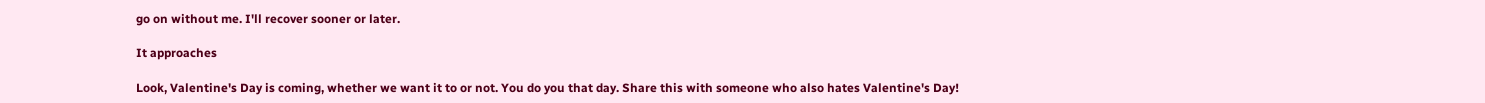go on without me. I'll recover sooner or later.

It approaches

Look, Valentine's Day is coming, whether we want it to or not. You do you that day. Share this with someone who also hates Valentine's Day!